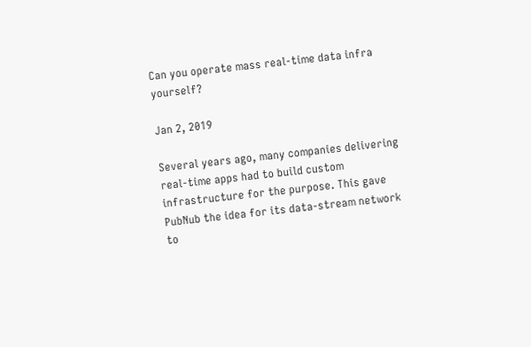Can you operate mass real-time data infra yourself?

Jan 2, 2019

Several years ago, many companies delivering real-time apps had to build custom infrastructure for the purpose. This gave PubNub the idea for its data-stream network to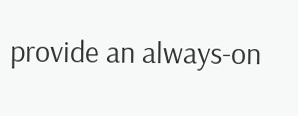provide an always-on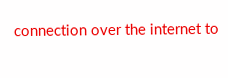connection over the internet to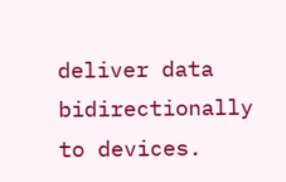deliver data bidirectionally to devices.